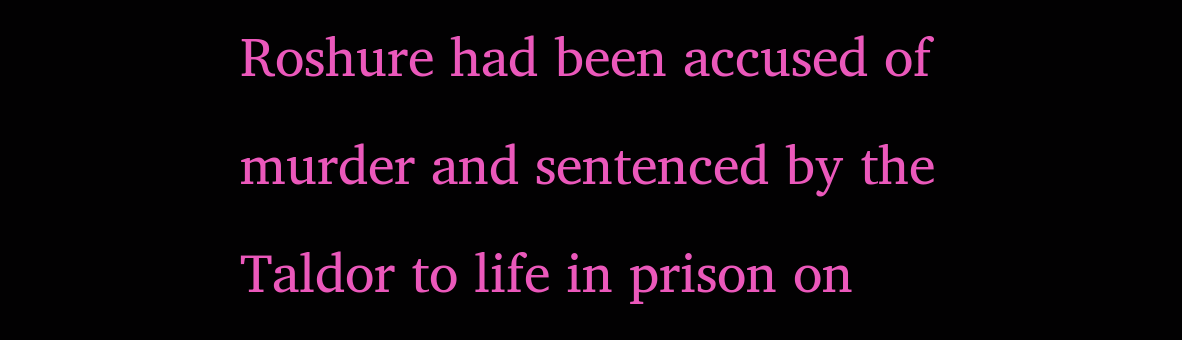Roshure had been accused of murder and sentenced by the Taldor to life in prison on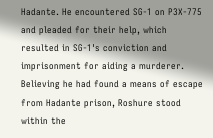Hadante. He encountered SG-1 on P3X-775 and pleaded for their help, which resulted in SG-1's conviction and imprisonment for aiding a murderer. Believing he had found a means of escape from Hadante prison, Roshure stood within the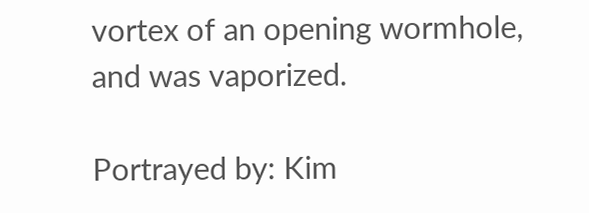vortex of an opening wormhole, and was vaporized.

Portrayed by: Kim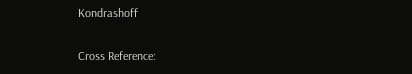Kondrashoff

Cross Reference: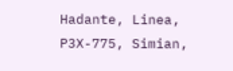Hadante, Linea, P3X-775, Simian,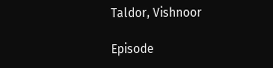Taldor, Vishnoor

Episode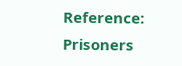Reference: Prisoners